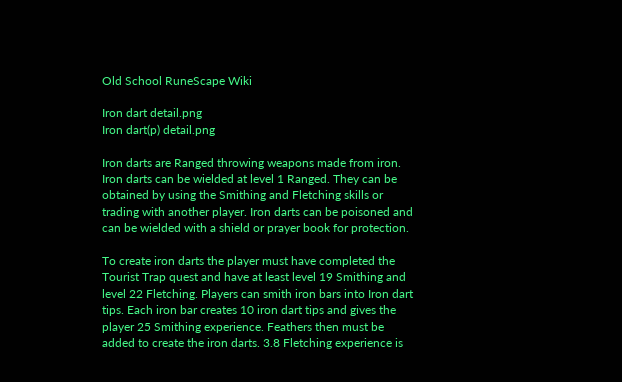Old School RuneScape Wiki

Iron dart detail.png
Iron dart(p) detail.png

Iron darts are Ranged throwing weapons made from iron. Iron darts can be wielded at level 1 Ranged. They can be obtained by using the Smithing and Fletching skills or trading with another player. Iron darts can be poisoned and can be wielded with a shield or prayer book for protection.

To create iron darts the player must have completed the Tourist Trap quest and have at least level 19 Smithing and level 22 Fletching. Players can smith iron bars into Iron dart tips. Each iron bar creates 10 iron dart tips and gives the player 25 Smithing experience. Feathers then must be added to create the iron darts. 3.8 Fletching experience is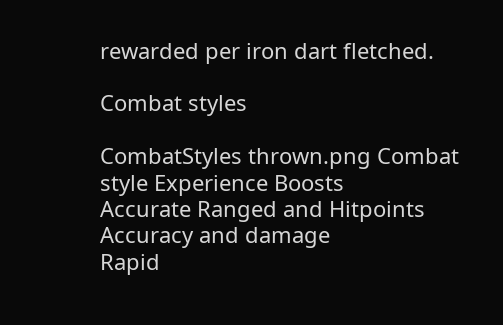rewarded per iron dart fletched.

Combat styles

CombatStyles thrown.png Combat style Experience Boosts
Accurate Ranged and Hitpoints Accuracy and damage
Rapid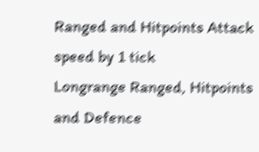Ranged and Hitpoints Attack speed by 1 tick
Longrange Ranged, Hitpoints and Defence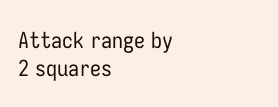Attack range by 2 squares